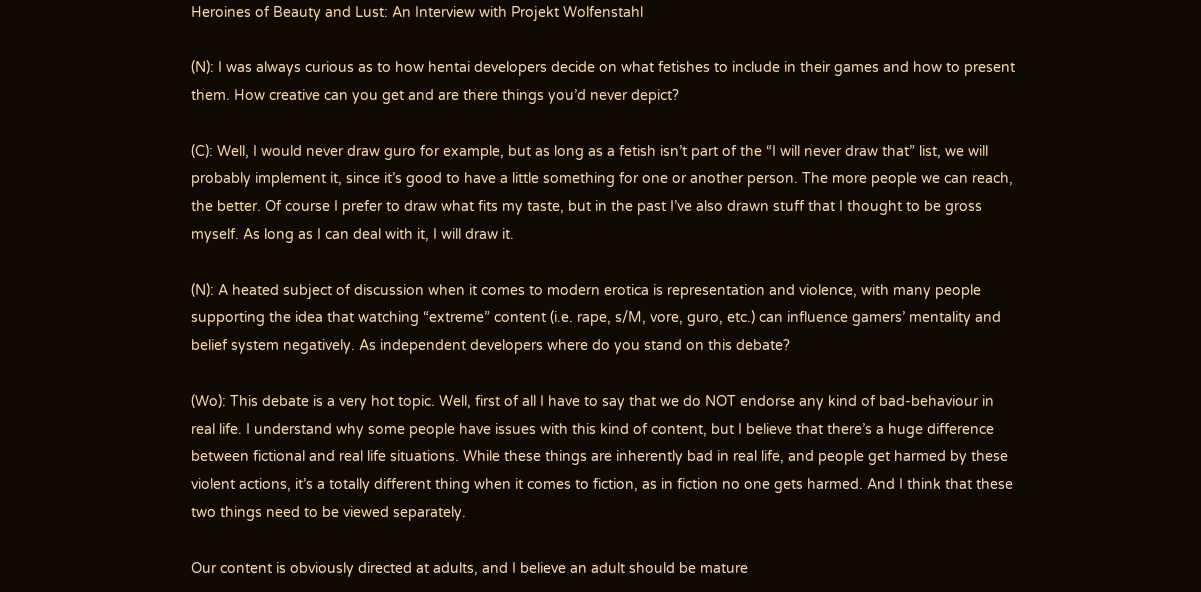Heroines of Beauty and Lust: An Interview with Projekt Wolfenstahl

(N): I was always curious as to how hentai developers decide on what fetishes to include in their games and how to present them. How creative can you get and are there things you’d never depict?

(C): Well, I would never draw guro for example, but as long as a fetish isn’t part of the “I will never draw that” list, we will probably implement it, since it’s good to have a little something for one or another person. The more people we can reach, the better. Of course I prefer to draw what fits my taste, but in the past I’ve also drawn stuff that I thought to be gross myself. As long as I can deal with it, I will draw it.

(N): A heated subject of discussion when it comes to modern erotica is representation and violence, with many people supporting the idea that watching “extreme” content (i.e. rape, s/M, vore, guro, etc.) can influence gamers’ mentality and belief system negatively. As independent developers where do you stand on this debate?

(Wo): This debate is a very hot topic. Well, first of all I have to say that we do NOT endorse any kind of bad-behaviour in real life. I understand why some people have issues with this kind of content, but I believe that there’s a huge difference between fictional and real life situations. While these things are inherently bad in real life, and people get harmed by these violent actions, it’s a totally different thing when it comes to fiction, as in fiction no one gets harmed. And I think that these two things need to be viewed separately.

Our content is obviously directed at adults, and I believe an adult should be mature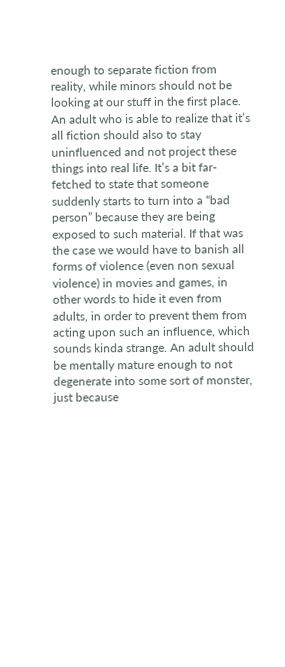enough to separate fiction from reality, while minors should not be looking at our stuff in the first place. An adult who is able to realize that it’s all fiction should also to stay uninfluenced and not project these things into real life. It’s a bit far-fetched to state that someone suddenly starts to turn into a “bad person” because they are being exposed to such material. If that was the case we would have to banish all forms of violence (even non sexual violence) in movies and games, in other words to hide it even from adults, in order to prevent them from acting upon such an influence, which sounds kinda strange. An adult should be mentally mature enough to not degenerate into some sort of monster, just because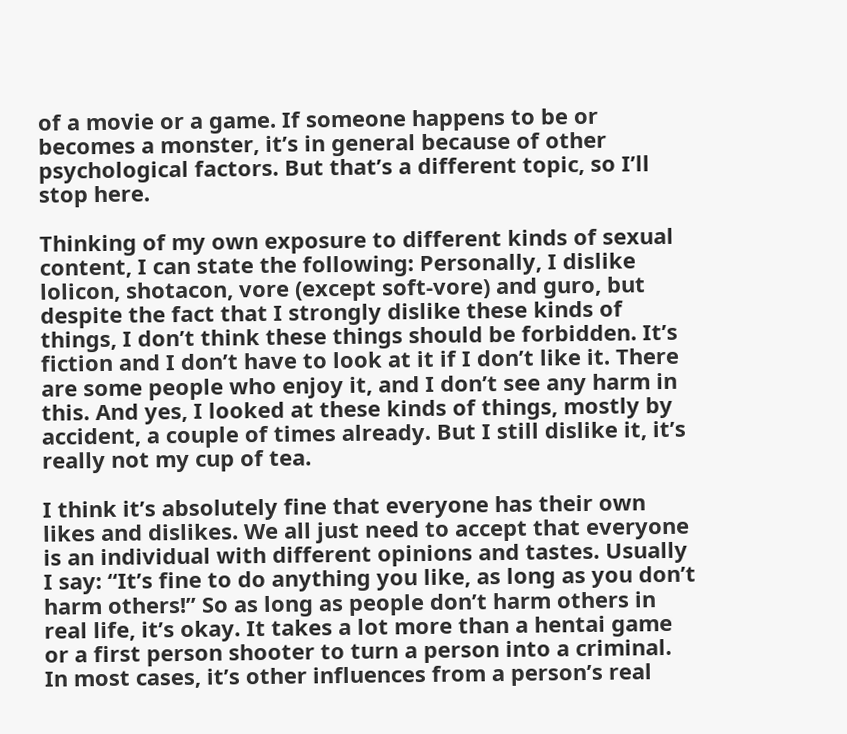of a movie or a game. If someone happens to be or becomes a monster, it’s in general because of other psychological factors. But that’s a different topic, so I’ll stop here.

Thinking of my own exposure to different kinds of sexual content, I can state the following: Personally, I dislike lolicon, shotacon, vore (except soft-vore) and guro, but despite the fact that I strongly dislike these kinds of things, I don’t think these things should be forbidden. It’s fiction and I don’t have to look at it if I don’t like it. There are some people who enjoy it, and I don’t see any harm in this. And yes, I looked at these kinds of things, mostly by accident, a couple of times already. But I still dislike it, it’s really not my cup of tea.

I think it’s absolutely fine that everyone has their own likes and dislikes. We all just need to accept that everyone is an individual with different opinions and tastes. Usually I say: “It’s fine to do anything you like, as long as you don’t harm others!” So as long as people don’t harm others in real life, it’s okay. It takes a lot more than a hentai game or a first person shooter to turn a person into a criminal. In most cases, it’s other influences from a person’s real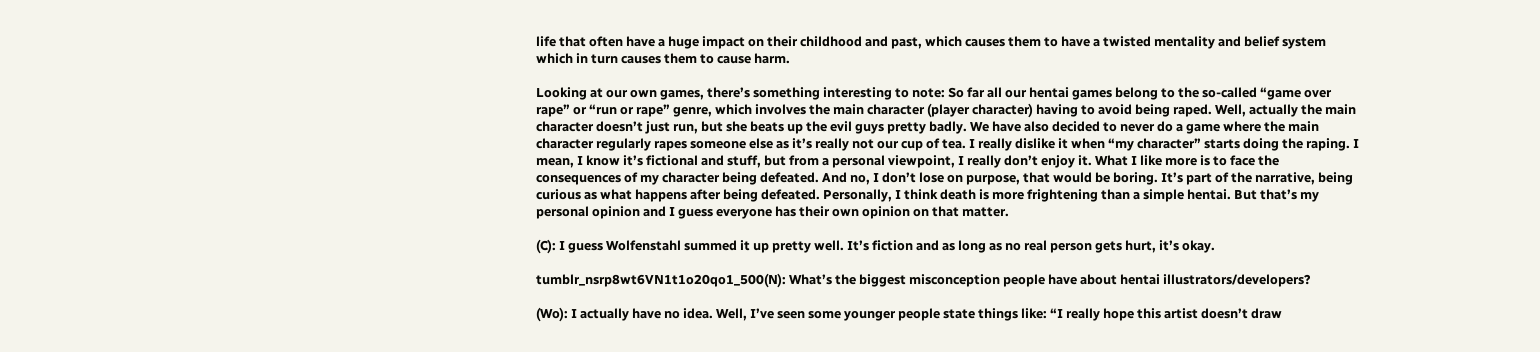life that often have a huge impact on their childhood and past, which causes them to have a twisted mentality and belief system which in turn causes them to cause harm.

Looking at our own games, there’s something interesting to note: So far all our hentai games belong to the so-called “game over rape” or “run or rape” genre, which involves the main character (player character) having to avoid being raped. Well, actually the main character doesn’t just run, but she beats up the evil guys pretty badly. We have also decided to never do a game where the main character regularly rapes someone else as it’s really not our cup of tea. I really dislike it when “my character” starts doing the raping. I mean, I know it’s fictional and stuff, but from a personal viewpoint, I really don’t enjoy it. What I like more is to face the consequences of my character being defeated. And no, I don’t lose on purpose, that would be boring. It’s part of the narrative, being curious as what happens after being defeated. Personally, I think death is more frightening than a simple hentai. But that’s my personal opinion and I guess everyone has their own opinion on that matter.

(C): I guess Wolfenstahl summed it up pretty well. It’s fiction and as long as no real person gets hurt, it’s okay.

tumblr_nsrp8wt6VN1t1o20qo1_500(N): What’s the biggest misconception people have about hentai illustrators/developers?

(Wo): I actually have no idea. Well, I’ve seen some younger people state things like: “I really hope this artist doesn’t draw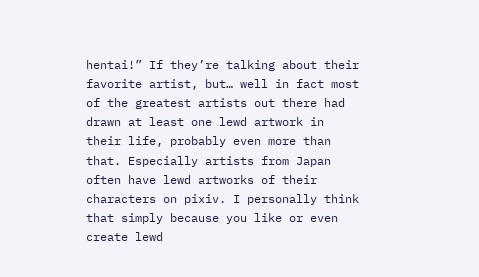hentai!” If they’re talking about their favorite artist, but… well in fact most of the greatest artists out there had drawn at least one lewd artwork in their life, probably even more than that. Especially artists from Japan often have lewd artworks of their characters on pixiv. I personally think that simply because you like or even create lewd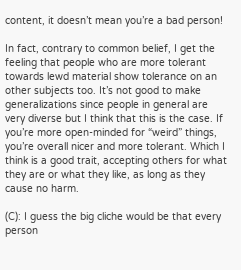content, it doesn’t mean you’re a bad person!

In fact, contrary to common belief, I get the feeling that people who are more tolerant towards lewd material show tolerance on an other subjects too. It’s not good to make generalizations since people in general are very diverse but I think that this is the case. If you’re more open-minded for “weird” things, you’re overall nicer and more tolerant. Which I think is a good trait, accepting others for what they are or what they like, as long as they cause no harm.

(C): I guess the big cliche would be that every person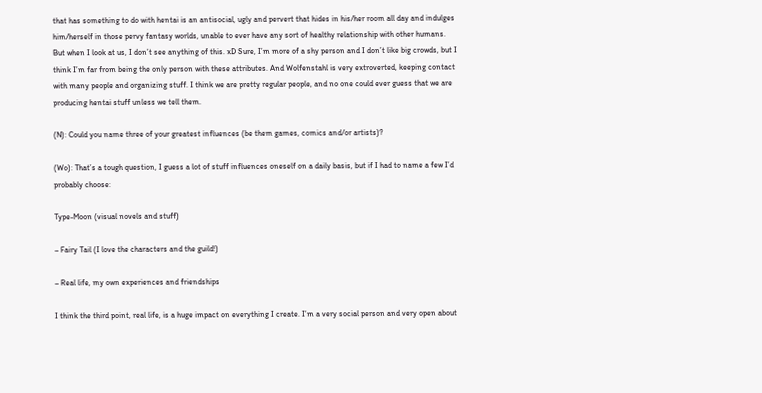that has something to do with hentai is an antisocial, ugly and pervert that hides in his/her room all day and indulges him/herself in those pervy fantasy worlds, unable to ever have any sort of healthy relationship with other humans. But when I look at us, I don’t see anything of this. xD Sure, I’m more of a shy person and I don’t like big crowds, but I think I’m far from being the only person with these attributes. And Wolfenstahl is very extroverted, keeping contact with many people and organizing stuff. I think we are pretty regular people, and no one could ever guess that we are producing hentai stuff unless we tell them.

(N): Could you name three of your greatest influences (be them games, comics and/or artists)?

(Wo): That’s a tough question, I guess a lot of stuff influences oneself on a daily basis, but if I had to name a few I’d probably choose:

Type-Moon (visual novels and stuff)

– Fairy Tail (I love the characters and the guild!)

– Real life, my own experiences and friendships

I think the third point, real life, is a huge impact on everything I create. I’m a very social person and very open about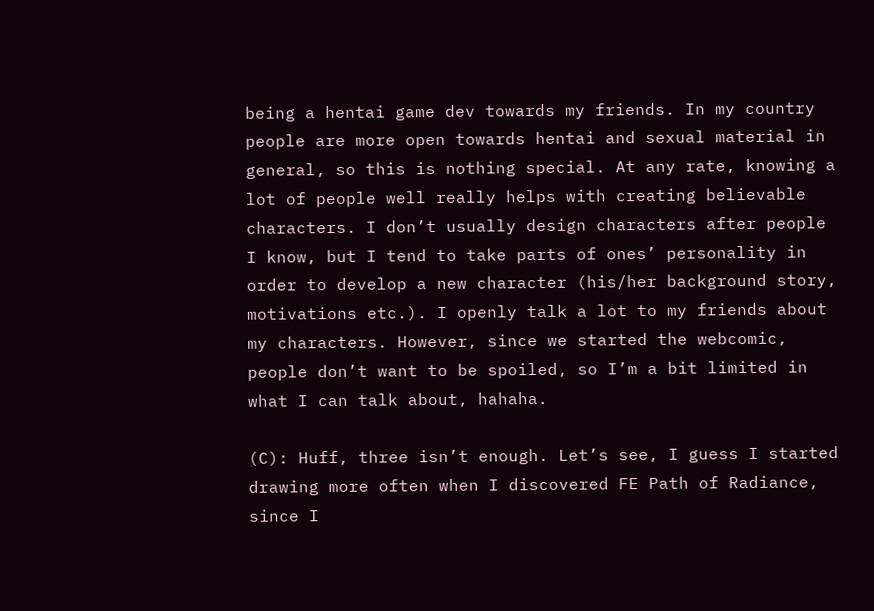being a hentai game dev towards my friends. In my country people are more open towards hentai and sexual material in general, so this is nothing special. At any rate, knowing a lot of people well really helps with creating believable characters. I don’t usually design characters after people I know, but I tend to take parts of ones’ personality in order to develop a new character (his/her background story, motivations etc.). I openly talk a lot to my friends about my characters. However, since we started the webcomic, people don’t want to be spoiled, so I’m a bit limited in what I can talk about, hahaha.

(C): Huff, three isn’t enough. Let’s see, I guess I started drawing more often when I discovered FE Path of Radiance, since I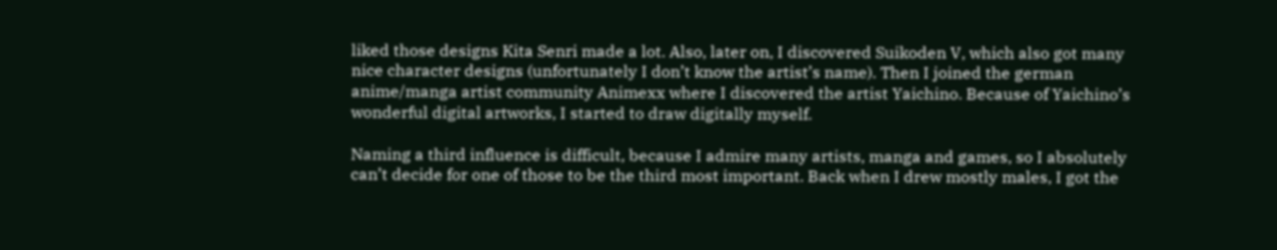liked those designs Kita Senri made a lot. Also, later on, I discovered Suikoden V, which also got many nice character designs (unfortunately I don’t know the artist’s name). Then I joined the german anime/manga artist community Animexx where I discovered the artist Yaichino. Because of Yaichino’s wonderful digital artworks, I started to draw digitally myself.

Naming a third influence is difficult, because I admire many artists, manga and games, so I absolutely can’t decide for one of those to be the third most important. Back when I drew mostly males, I got the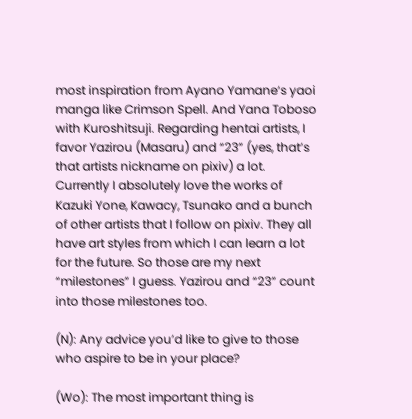most inspiration from Ayano Yamane‘s yaoi manga like Crimson Spell. And Yana Toboso with Kuroshitsuji. Regarding hentai artists, I favor Yazirou (Masaru) and “23” (yes, that’s that artists nickname on pixiv) a lot. Currently I absolutely love the works of Kazuki Yone, Kawacy, Tsunako and a bunch of other artists that I follow on pixiv. They all have art styles from which I can learn a lot for the future. So those are my next “milestones” I guess. Yazirou and “23” count into those milestones too.

(N): Any advice you’d like to give to those who aspire to be in your place?

(Wo): The most important thing is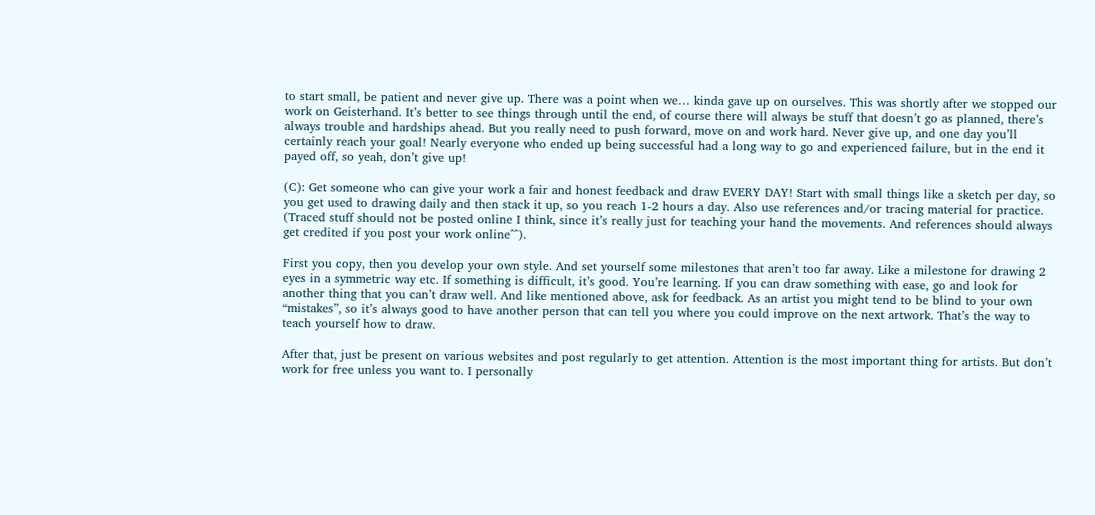to start small, be patient and never give up. There was a point when we… kinda gave up on ourselves. This was shortly after we stopped our work on Geisterhand. It’s better to see things through until the end, of course there will always be stuff that doesn’t go as planned, there’s always trouble and hardships ahead. But you really need to push forward, move on and work hard. Never give up, and one day you’ll certainly reach your goal! Nearly everyone who ended up being successful had a long way to go and experienced failure, but in the end it payed off, so yeah, don’t give up!

(C): Get someone who can give your work a fair and honest feedback and draw EVERY DAY! Start with small things like a sketch per day, so you get used to drawing daily and then stack it up, so you reach 1-2 hours a day. Also use references and/or tracing material for practice. (Traced stuff should not be posted online I think, since it’s really just for teaching your hand the movements. And references should always get credited if you post your work online^^).

First you copy, then you develop your own style. And set yourself some milestones that aren’t too far away. Like a milestone for drawing 2 eyes in a symmetric way etc. If something is difficult, it’s good. You’re learning. If you can draw something with ease, go and look for another thing that you can’t draw well. And like mentioned above, ask for feedback. As an artist you might tend to be blind to your own “mistakes”, so it’s always good to have another person that can tell you where you could improve on the next artwork. That’s the way to teach yourself how to draw.

After that, just be present on various websites and post regularly to get attention. Attention is the most important thing for artists. But don’t work for free unless you want to. I personally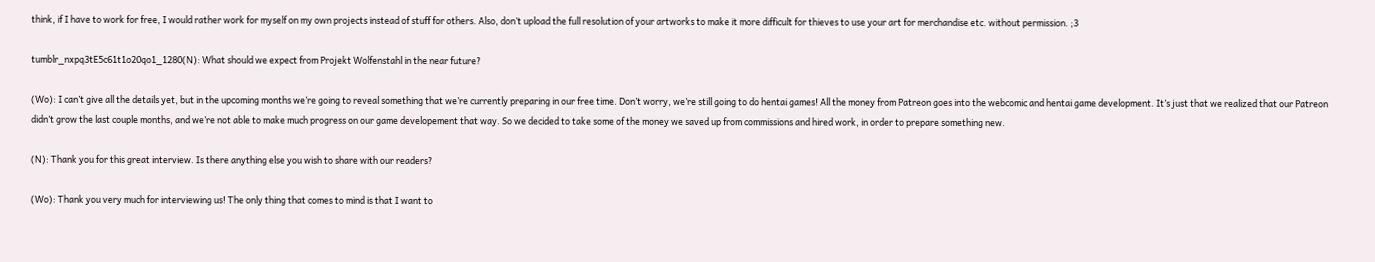think, if I have to work for free, I would rather work for myself on my own projects instead of stuff for others. Also, don’t upload the full resolution of your artworks to make it more difficult for thieves to use your art for merchandise etc. without permission. ;3

tumblr_nxpq3tE5c61t1o20qo1_1280(N): What should we expect from Projekt Wolfenstahl in the near future?

(Wo): I can’t give all the details yet, but in the upcoming months we’re going to reveal something that we’re currently preparing in our free time. Don’t worry, we’re still going to do hentai games! All the money from Patreon goes into the webcomic and hentai game development. It’s just that we realized that our Patreon didn’t grow the last couple months, and we’re not able to make much progress on our game developement that way. So we decided to take some of the money we saved up from commissions and hired work, in order to prepare something new.

(N): Thank you for this great interview. Is there anything else you wish to share with our readers?

(Wo): Thank you very much for interviewing us! The only thing that comes to mind is that I want to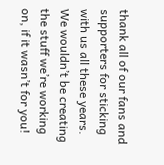thank all of our fans and supporters for sticking with us all these years. We wouldn’t be creating the stuff we’re working on, if it wasn’t for you!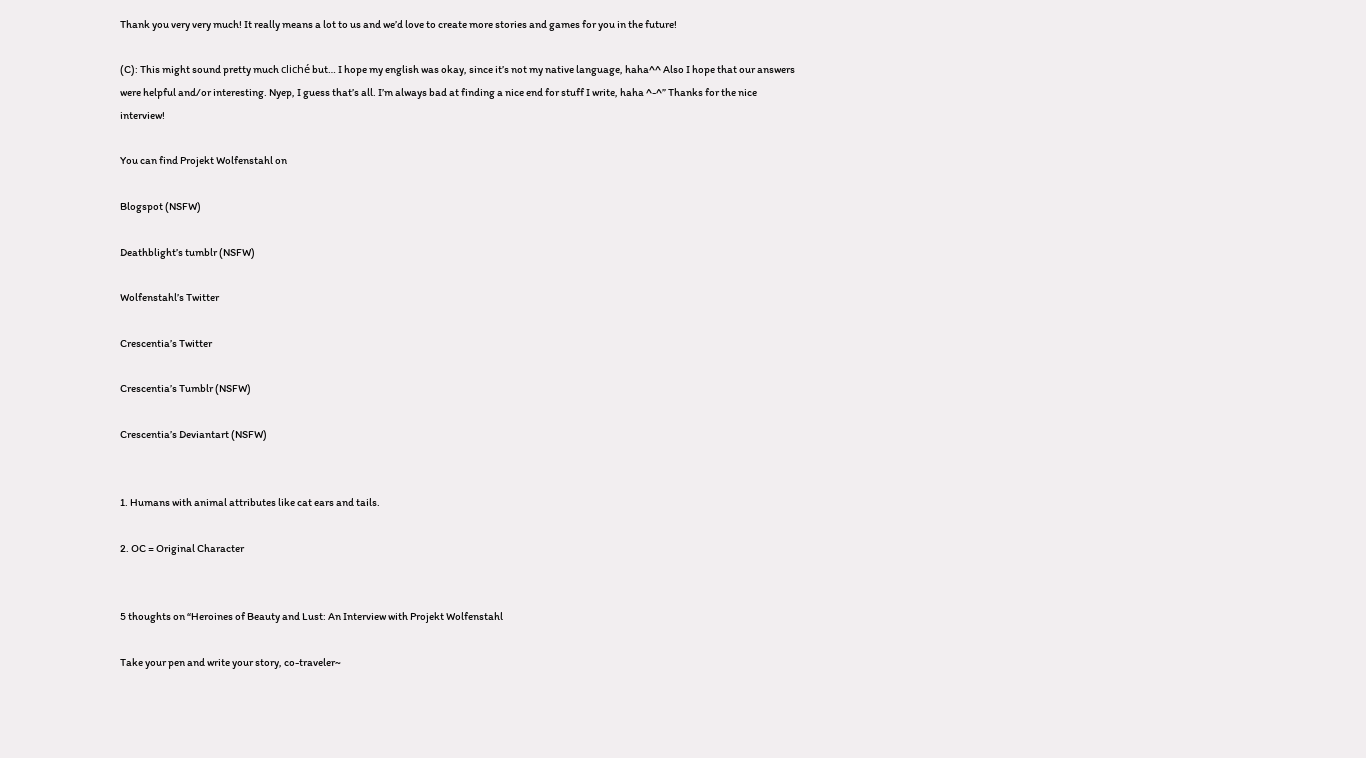Thank you very very much! It really means a lot to us and we’d love to create more stories and games for you in the future!

(C): This might sound pretty much cliché but… I hope my english was okay, since it’s not my native language, haha^^ Also I hope that our answers were helpful and/or interesting. Nyep, I guess that’s all. I’m always bad at finding a nice end for stuff I write, haha ^-^” Thanks for the nice interview!

You can find Projekt Wolfenstahl on

Blogspot (NSFW)

Deathblight’s tumblr (NSFW)

Wolfenstahl’s Twitter

Crescentia’s Twitter

Crescentia’s Tumblr (NSFW)

Crescentia’s Deviantart (NSFW)


1. Humans with animal attributes like cat ears and tails.

2. OC = Original Character


5 thoughts on “Heroines of Beauty and Lust: An Interview with Projekt Wolfenstahl

Take your pen and write your story, co-traveler~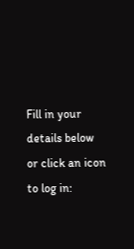Fill in your details below or click an icon to log in: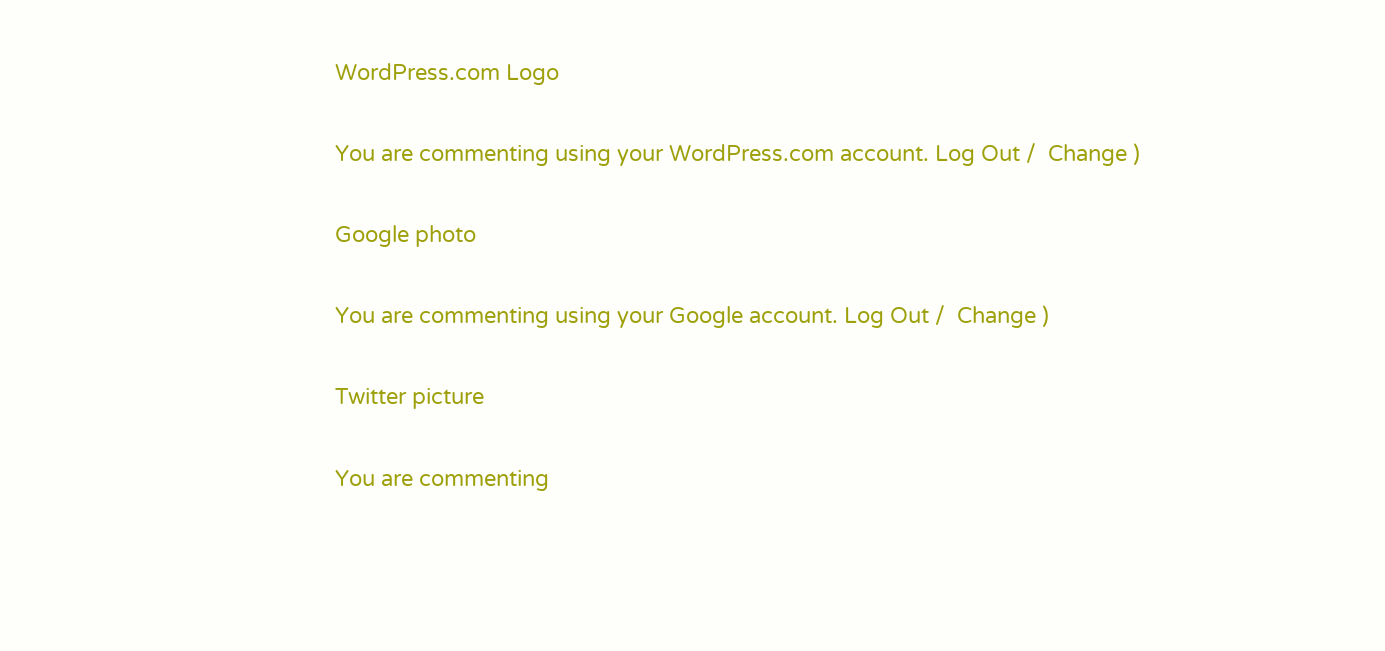WordPress.com Logo

You are commenting using your WordPress.com account. Log Out /  Change )

Google photo

You are commenting using your Google account. Log Out /  Change )

Twitter picture

You are commenting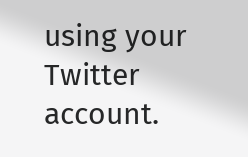using your Twitter account.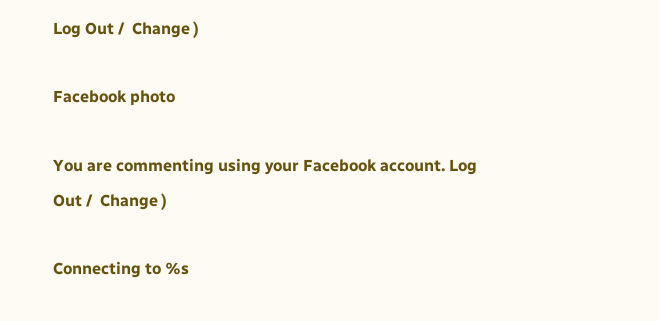Log Out /  Change )

Facebook photo

You are commenting using your Facebook account. Log Out /  Change )

Connecting to %s